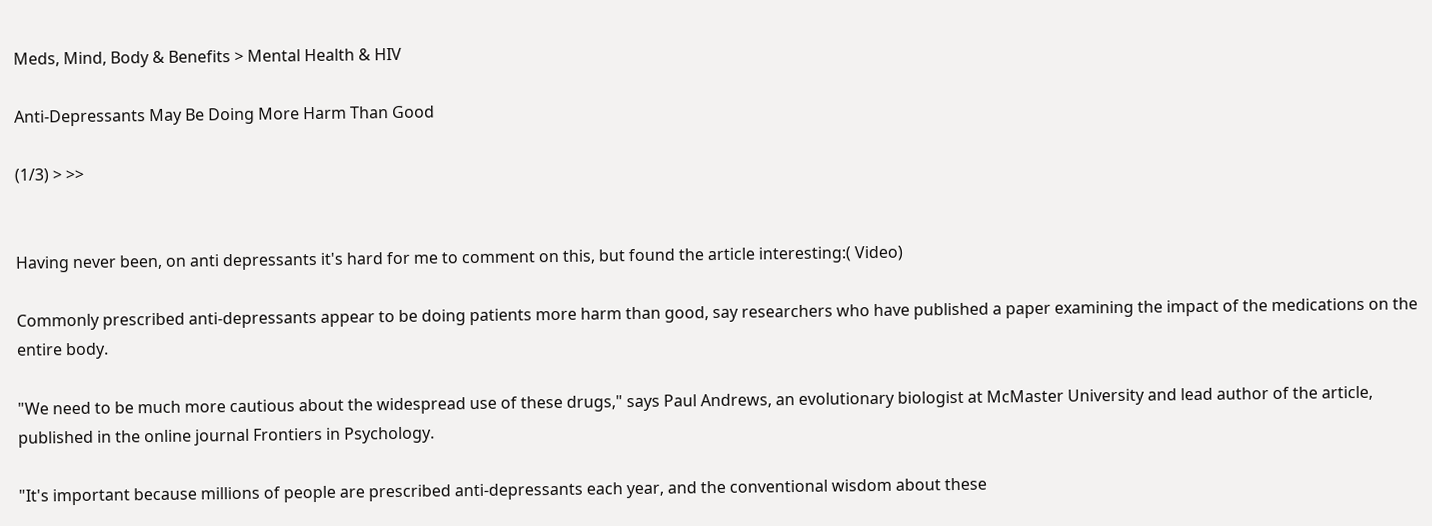Meds, Mind, Body & Benefits > Mental Health & HIV

Anti-Depressants May Be Doing More Harm Than Good

(1/3) > >>


Having never been, on anti depressants it's hard for me to comment on this, but found the article interesting:( Video)

Commonly prescribed anti-depressants appear to be doing patients more harm than good, say researchers who have published a paper examining the impact of the medications on the entire body.

"We need to be much more cautious about the widespread use of these drugs," says Paul Andrews, an evolutionary biologist at McMaster University and lead author of the article, published in the online journal Frontiers in Psychology.

"It's important because millions of people are prescribed anti-depressants each year, and the conventional wisdom about these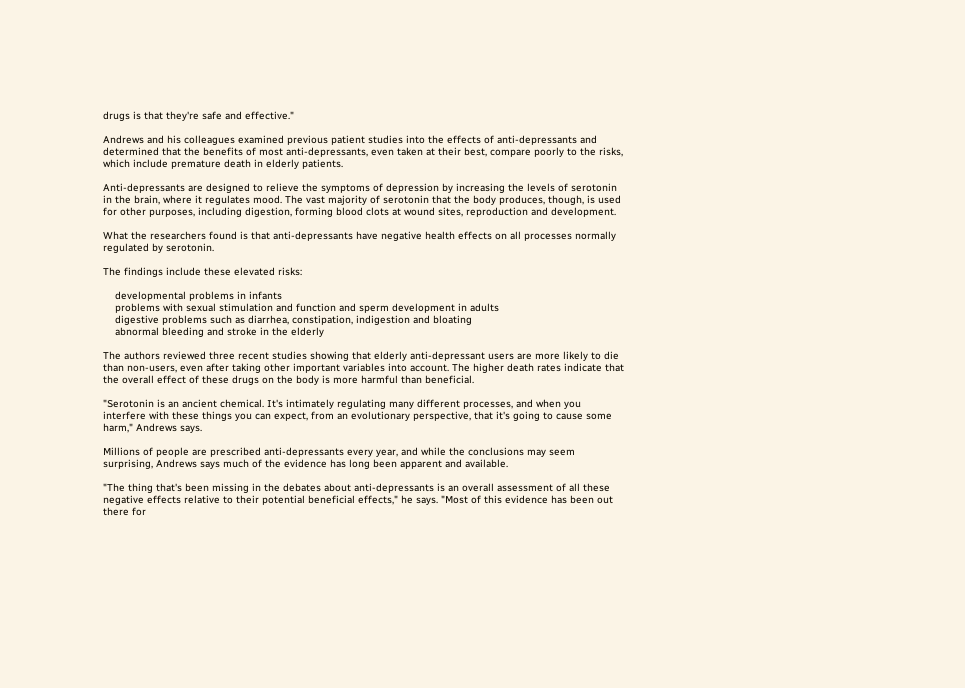drugs is that they're safe and effective."

Andrews and his colleagues examined previous patient studies into the effects of anti-depressants and determined that the benefits of most anti-depressants, even taken at their best, compare poorly to the risks, which include premature death in elderly patients.

Anti-depressants are designed to relieve the symptoms of depression by increasing the levels of serotonin in the brain, where it regulates mood. The vast majority of serotonin that the body produces, though, is used for other purposes, including digestion, forming blood clots at wound sites, reproduction and development.

What the researchers found is that anti-depressants have negative health effects on all processes normally regulated by serotonin.

The findings include these elevated risks:

    developmental problems in infants
    problems with sexual stimulation and function and sperm development in adults
    digestive problems such as diarrhea, constipation, indigestion and bloating
    abnormal bleeding and stroke in the elderly

The authors reviewed three recent studies showing that elderly anti-depressant users are more likely to die than non-users, even after taking other important variables into account. The higher death rates indicate that the overall effect of these drugs on the body is more harmful than beneficial.

"Serotonin is an ancient chemical. It's intimately regulating many different processes, and when you interfere with these things you can expect, from an evolutionary perspective, that it's going to cause some harm," Andrews says.

Millions of people are prescribed anti-depressants every year, and while the conclusions may seem surprising, Andrews says much of the evidence has long been apparent and available.

"The thing that's been missing in the debates about anti-depressants is an overall assessment of all these negative effects relative to their potential beneficial effects," he says. "Most of this evidence has been out there for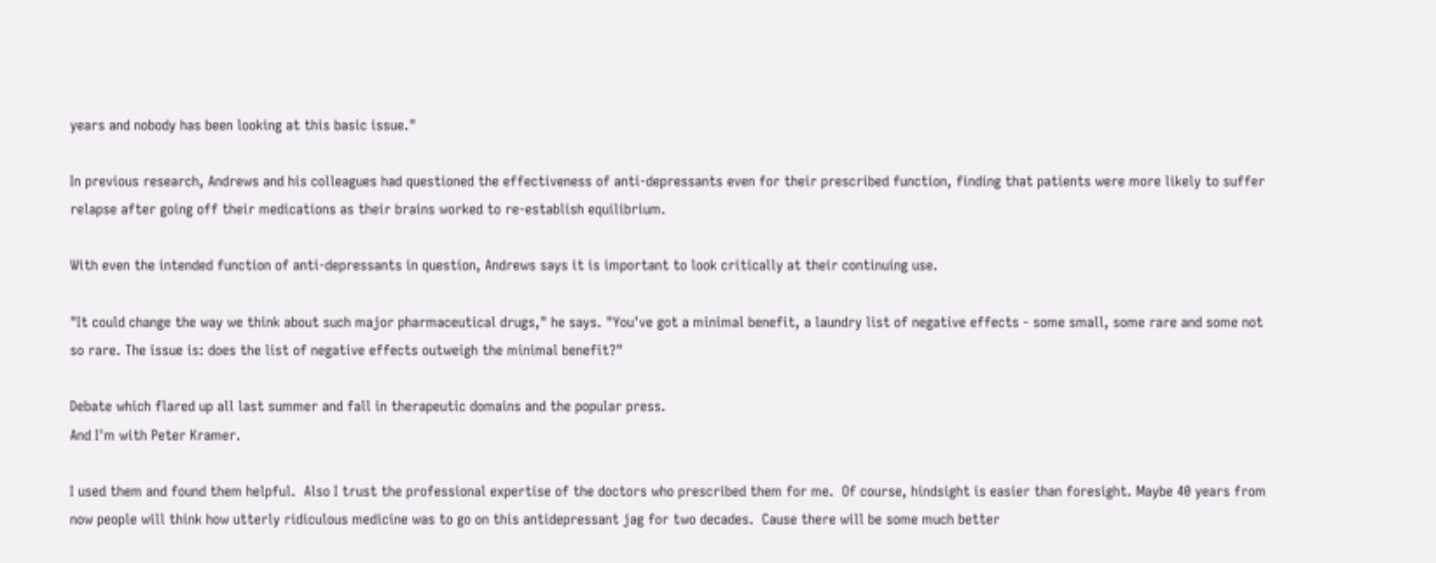years and nobody has been looking at this basic issue."

In previous research, Andrews and his colleagues had questioned the effectiveness of anti-depressants even for their prescribed function, finding that patients were more likely to suffer relapse after going off their medications as their brains worked to re-establish equilibrium.

With even the intended function of anti-depressants in question, Andrews says it is important to look critically at their continuing use.

"It could change the way we think about such major pharmaceutical drugs," he says. "You've got a minimal benefit, a laundry list of negative effects - some small, some rare and some not so rare. The issue is: does the list of negative effects outweigh the minimal benefit?"

Debate which flared up all last summer and fall in therapeutic domains and the popular press.
And I'm with Peter Kramer.

I used them and found them helpful.  Also I trust the professional expertise of the doctors who prescribed them for me.  Of course, hindsight is easier than foresight. Maybe 40 years from now people will think how utterly ridiculous medicine was to go on this antidepressant jag for two decades.  Cause there will be some much better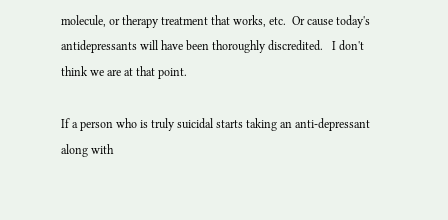molecule, or therapy treatment that works, etc.  Or cause today's antidepressants will have been thoroughly discredited.   I don't think we are at that point.

If a person who is truly suicidal starts taking an anti-depressant along with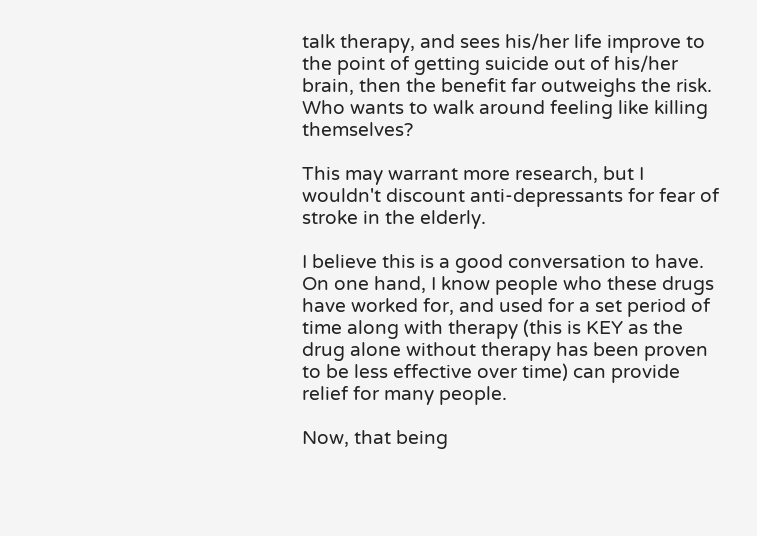talk therapy, and sees his/her life improve to the point of getting suicide out of his/her brain, then the benefit far outweighs the risk.  Who wants to walk around feeling like killing themselves?

This may warrant more research, but I wouldn't discount anti-depressants for fear of stroke in the elderly.

I believe this is a good conversation to have. On one hand, I know people who these drugs have worked for, and used for a set period of time along with therapy (this is KEY as the drug alone without therapy has been proven to be less effective over time) can provide relief for many people.

Now, that being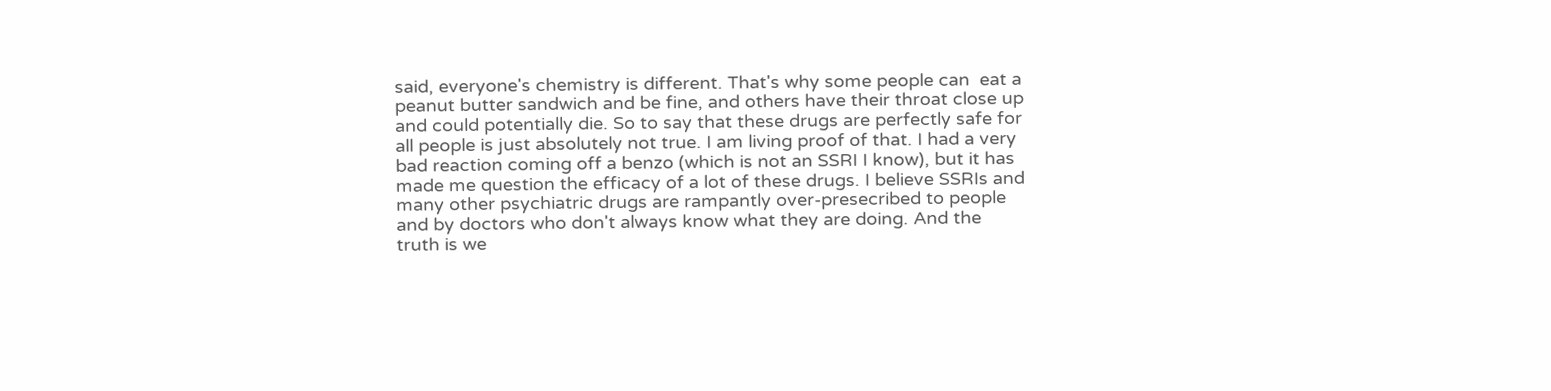said, everyone's chemistry is different. That's why some people can  eat a peanut butter sandwich and be fine, and others have their throat close up and could potentially die. So to say that these drugs are perfectly safe for all people is just absolutely not true. I am living proof of that. I had a very bad reaction coming off a benzo (which is not an SSRI I know), but it has made me question the efficacy of a lot of these drugs. I believe SSRIs and many other psychiatric drugs are rampantly over-presecribed to people and by doctors who don't always know what they are doing. And the truth is we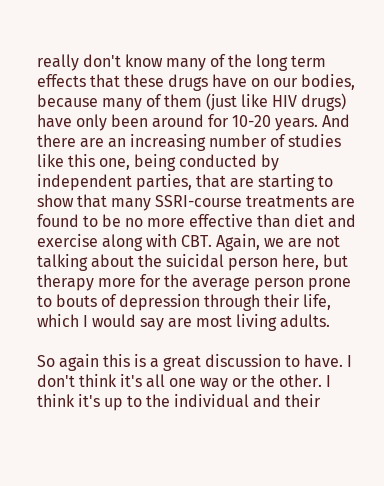really don't know many of the long term effects that these drugs have on our bodies, because many of them (just like HIV drugs) have only been around for 10-20 years. And there are an increasing number of studies like this one, being conducted by independent parties, that are starting to show that many SSRI-course treatments are found to be no more effective than diet and exercise along with CBT. Again, we are not talking about the suicidal person here, but therapy more for the average person prone to bouts of depression through their life, which I would say are most living adults.

So again this is a great discussion to have. I don't think it's all one way or the other. I think it's up to the individual and their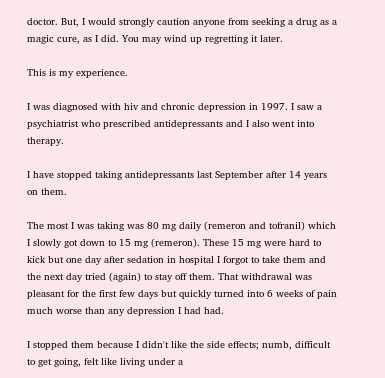doctor. But, I would strongly caution anyone from seeking a drug as a magic cure, as I did. You may wind up regretting it later.

This is my experience.

I was diagnosed with hiv and chronic depression in 1997. I saw a psychiatrist who prescribed antidepressants and I also went into therapy.

I have stopped taking antidepressants last September after 14 years on them.

The most I was taking was 80 mg daily (remeron and tofranil) which I slowly got down to 15 mg (remeron). These 15 mg were hard to kick but one day after sedation in hospital I forgot to take them and the next day tried (again) to stay off them. That withdrawal was pleasant for the first few days but quickly turned into 6 weeks of pain much worse than any depression I had had.

I stopped them because I didn't like the side effects; numb, difficult to get going, felt like living under a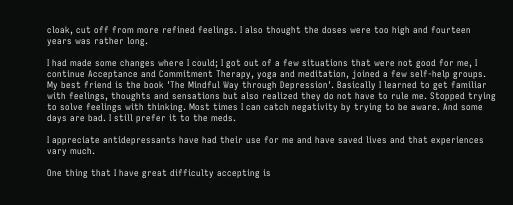cloak, cut off from more refined feelings. I also thought the doses were too high and fourteen years was rather long.

I had made some changes where I could; I got out of a few situations that were not good for me, I continue Acceptance and Commitment Therapy, yoga and meditation, joined a few self-help groups. My best friend is the book 'The Mindful Way through Depression'. Basically I learned to get familiar with feelings, thoughts and sensations but also realized they do not have to rule me. Stopped trying to solve feelings with thinking. Most times I can catch negativity by trying to be aware. And some days are bad. I still prefer it to the meds.

I appreciate antidepressants have had their use for me and have saved lives and that experiences vary much.

One thing that I have great difficulty accepting is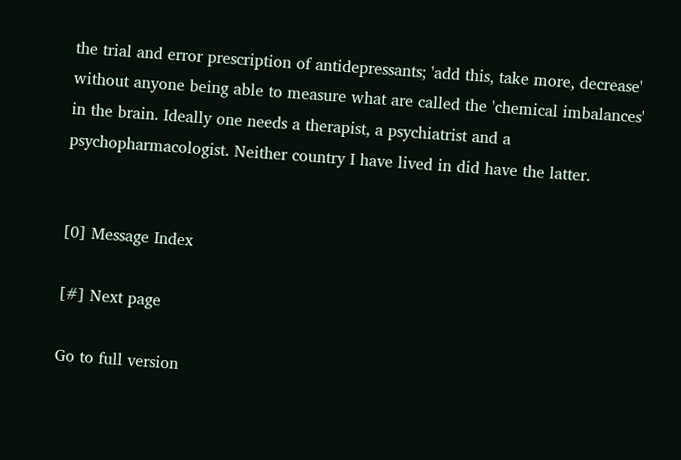the trial and error prescription of antidepressants; 'add this, take more, decrease' without anyone being able to measure what are called the 'chemical imbalances' in the brain. Ideally one needs a therapist, a psychiatrist and a psychopharmacologist. Neither country I have lived in did have the latter.


[0] Message Index

[#] Next page

Go to full version